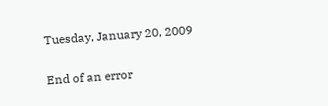Tuesday, January 20, 2009

End of an error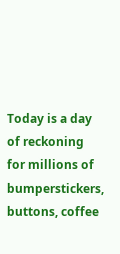Today is a day of reckoning for millions of bumperstickers, buttons, coffee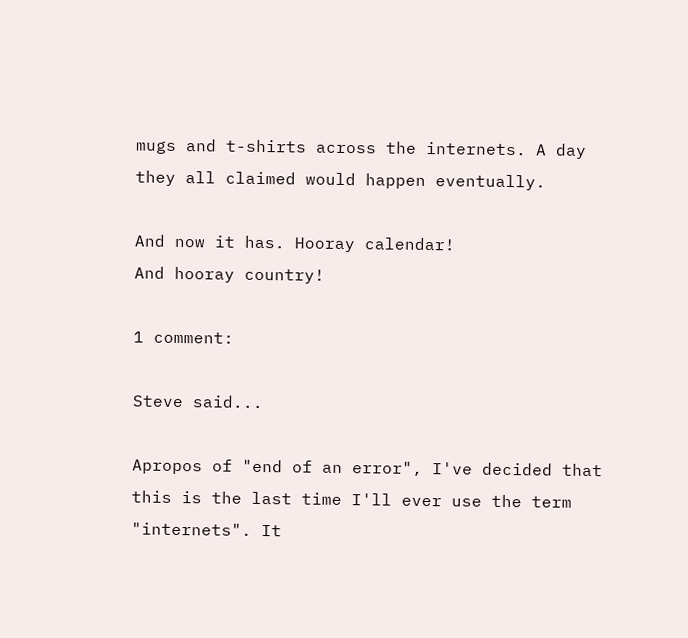mugs and t-shirts across the internets. A day they all claimed would happen eventually.

And now it has. Hooray calendar!
And hooray country!

1 comment:

Steve said...

Apropos of "end of an error", I've decided that this is the last time I'll ever use the term "internets". It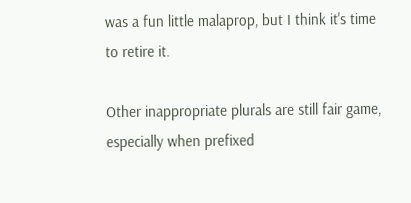was a fun little malaprop, but I think it's time to retire it.

Other inappropriate plurals are still fair game, especially when prefixed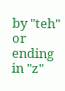by "teh" or ending in "z"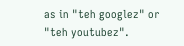as in "teh googlez" or "teh youtubez".